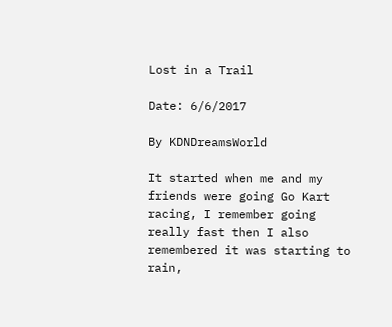Lost in a Trail

Date: 6/6/2017

By KDNDreamsWorld

It started when me and my friends were going Go Kart racing, I remember going really fast then I also remembered it was starting to rain,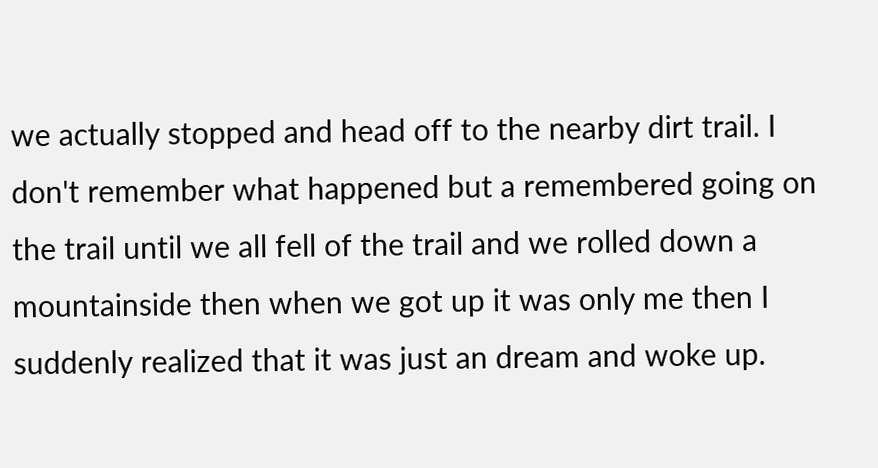we actually stopped and head off to the nearby dirt trail. I don't remember what happened but a remembered going on the trail until we all fell of the trail and we rolled down a mountainside then when we got up it was only me then I suddenly realized that it was just an dream and woke up.